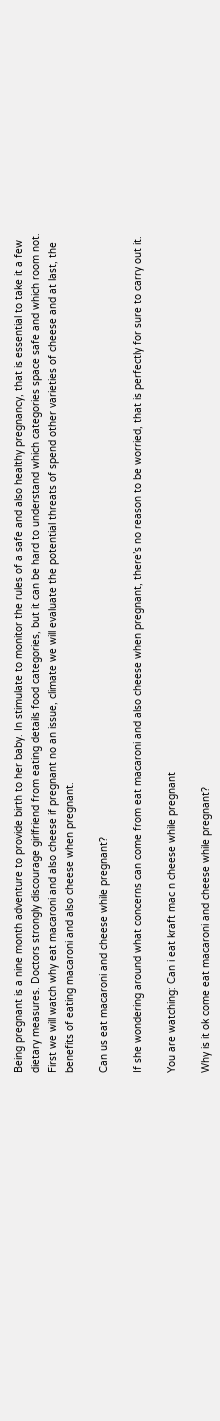Being pregnant is a nine month adventure to provide birth to her baby. In stimulate to monitor the rules of a safe and also healthy pregnancy, that is essential to take it a few dietary measures. Doctors strongly discourage girlfriend from eating details food categories, but it can be hard to understand which categories space safe and which room not. First we will watch why eat macaroni and also cheese if pregnant no an issue, climate we will evaluate the potential threats of spend other varieties of cheese and at last, the benefits of eating macaroni and also cheese when pregnant.

Can us eat macaroni and cheese while pregnant?

If she wondering around what concerns can come from eat macaroni and also cheese when pregnant, there’s no reason to be worried, that is perfectly for sure to carry out it.

You are watching: Can i eat kraft mac n cheese while pregnant

Why is it ok come eat macaroni and cheese while pregnant?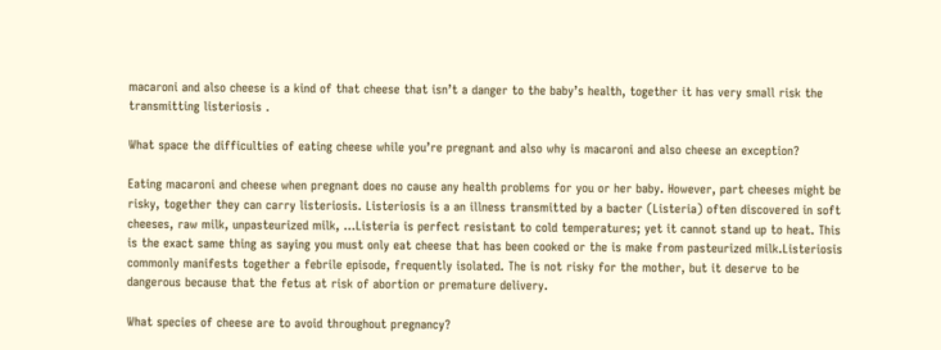macaroni and also cheese is a kind of that cheese that isn’t a danger to the baby’s health, together it has very small risk the transmitting listeriosis .

What space the difficulties of eating cheese while you’re pregnant and also why is macaroni and also cheese an exception?

Eating macaroni and cheese when pregnant does no cause any health problems for you or her baby. However, part cheeses might be risky, together they can carry listeriosis. Listeriosis is a an illness transmitted by a bacter (Listeria) often discovered in soft cheeses, raw milk, unpasteurized milk, …Listeria is perfect resistant to cold temperatures; yet it cannot stand up to heat. This is the exact same thing as saying you must only eat cheese that has been cooked or the is make from pasteurized milk.Listeriosis commonly manifests together a febrile episode, frequently isolated. The is not risky for the mother, but it deserve to be dangerous because that the fetus at risk of abortion or premature delivery.

What species of cheese are to avoid throughout pregnancy?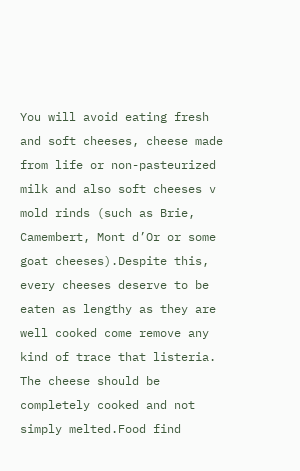You will avoid eating fresh and soft cheeses, cheese made from life or non-pasteurized milk and also soft cheeses v mold rinds (such as Brie, Camembert, Mont d’Or or some goat cheeses).Despite this, every cheeses deserve to be eaten as lengthy as they are well cooked come remove any kind of trace that listeria. The cheese should be completely cooked and not simply melted.Food find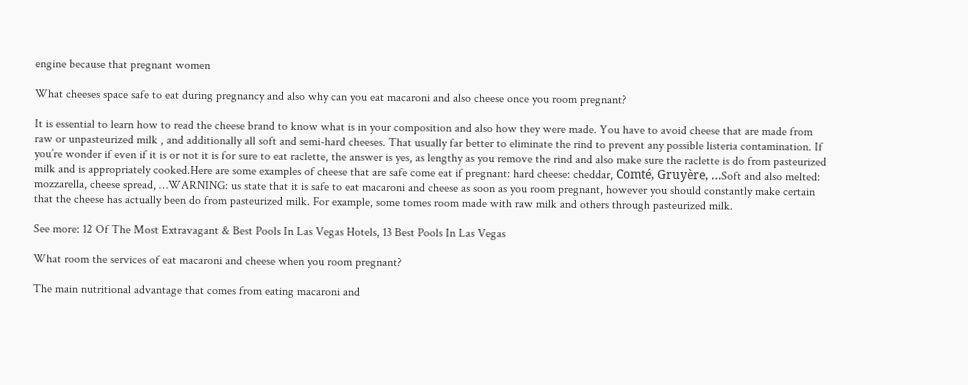engine because that pregnant women

What cheeses space safe to eat during pregnancy and also why can you eat macaroni and also cheese once you room pregnant?

It is essential to learn how to read the cheese brand to know what is in your composition and also how they were made. You have to avoid cheese that are made from raw or unpasteurized milk , and additionally all soft and semi-hard cheeses. That usually far better to eliminate the rind to prevent any possible listeria contamination. If you’re wonder if even if it is or not it is for sure to eat raclette, the answer is yes, as lengthy as you remove the rind and also make sure the raclette is do from pasteurized milk and is appropriately cooked.Here are some examples of cheese that are safe come eat if pregnant: hard cheese: cheddar, Comté, Gruyère, …Soft and also melted: mozzarella, cheese spread, …WARNING: us state that it is safe to eat macaroni and cheese as soon as you room pregnant, however you should constantly make certain that the cheese has actually been do from pasteurized milk. For example, some tomes room made with raw milk and others through pasteurized milk.

See more: 12 Of The Most Extravagant & Best Pools In Las Vegas Hotels, 13 Best Pools In Las Vegas

What room the services of eat macaroni and cheese when you room pregnant?

The main nutritional advantage that comes from eating macaroni and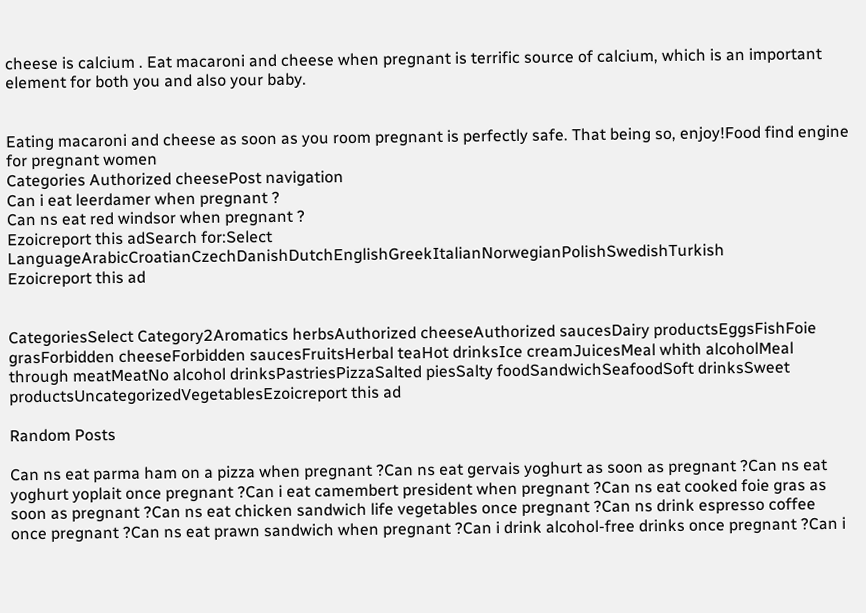cheese is calcium . Eat macaroni and cheese when pregnant is terrific source of calcium, which is an important element for both you and also your baby.


Eating macaroni and cheese as soon as you room pregnant is perfectly safe. That being so, enjoy!Food find engine for pregnant women
Categories Authorized cheesePost navigation
Can i eat leerdamer when pregnant ?
Can ns eat red windsor when pregnant ?
Ezoicreport this adSearch for:Select LanguageArabicCroatianCzechDanishDutchEnglishGreekItalianNorwegianPolishSwedishTurkish
Ezoicreport this ad


CategoriesSelect Category2Aromatics herbsAuthorized cheeseAuthorized saucesDairy productsEggsFishFoie grasForbidden cheeseForbidden saucesFruitsHerbal teaHot drinksIce creamJuicesMeal whith alcoholMeal through meatMeatNo alcohol drinksPastriesPizzaSalted piesSalty foodSandwichSeafoodSoft drinksSweet productsUncategorizedVegetablesEzoicreport this ad

Random Posts

Can ns eat parma ham on a pizza when pregnant ?Can ns eat gervais yoghurt as soon as pregnant ?Can ns eat yoghurt yoplait once pregnant ?Can i eat camembert president when pregnant ?Can ns eat cooked foie gras as soon as pregnant ?Can ns eat chicken sandwich life vegetables once pregnant ?Can ns drink espresso coffee once pregnant ?Can ns eat prawn sandwich when pregnant ?Can i drink alcohol-free drinks once pregnant ?Can i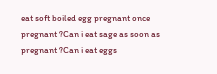eat soft boiled egg pregnant once pregnant ?Can i eat sage as soon as pregnant ?Can i eat eggs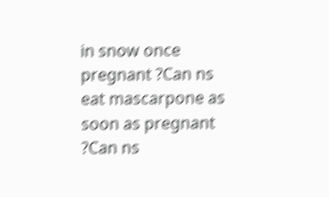in snow once pregnant ?Can ns eat mascarpone as soon as pregnant ?Can ns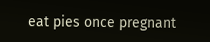eat pies once pregnant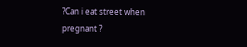?Can i eat street when pregnant ?